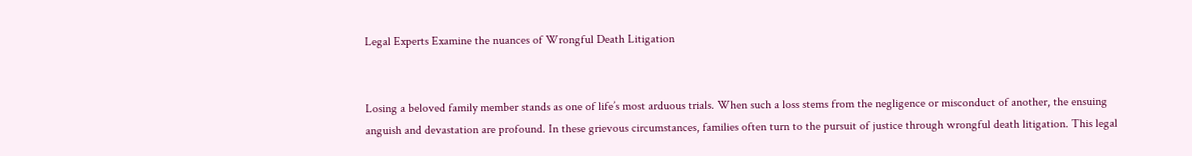Legal Experts Examine the nuances of Wrongful Death Litigation


Losing a beloved family member stands as one of life’s most arduous trials. When such a loss stems from the negligence or misconduct of another, the ensuing anguish and devastation are profound. In these grievous circumstances, families often turn to the pursuit of justice through wrongful death litigation. This legal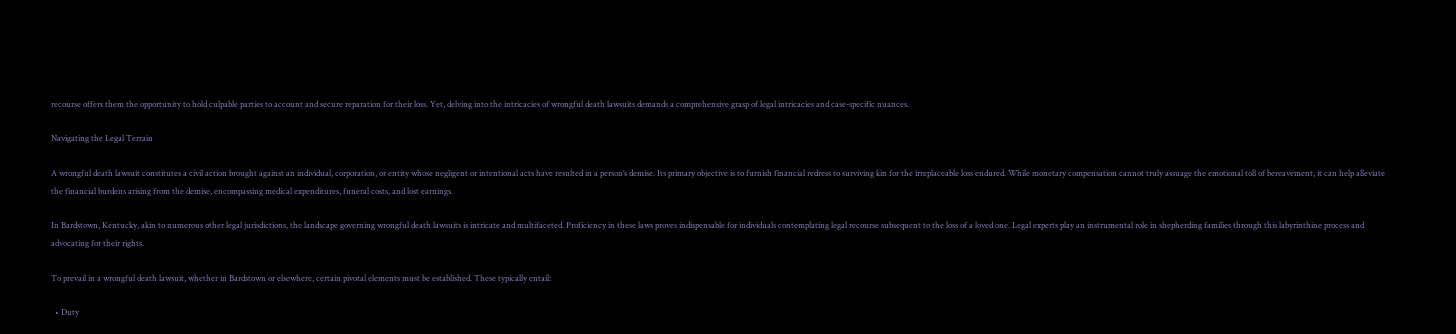recourse offers them the opportunity to hold culpable parties to account and secure reparation for their loss. Yet, delving into the intricacies of wrongful death lawsuits demands a comprehensive grasp of legal intricacies and case-specific nuances.

Navigating the Legal Terrain

A wrongful death lawsuit constitutes a civil action brought against an individual, corporation, or entity whose negligent or intentional acts have resulted in a person’s demise. Its primary objective is to furnish financial redress to surviving kin for the irreplaceable loss endured. While monetary compensation cannot truly assuage the emotional toll of bereavement, it can help alleviate the financial burdens arising from the demise, encompassing medical expenditures, funeral costs, and lost earnings.

In Bardstown, Kentucky, akin to numerous other legal jurisdictions, the landscape governing wrongful death lawsuits is intricate and multifaceted. Proficiency in these laws proves indispensable for individuals contemplating legal recourse subsequent to the loss of a loved one. Legal experts play an instrumental role in shepherding families through this labyrinthine process and advocating for their rights.

To prevail in a wrongful death lawsuit, whether in Bardstown or elsewhere, certain pivotal elements must be established. These typically entail:

  • Duty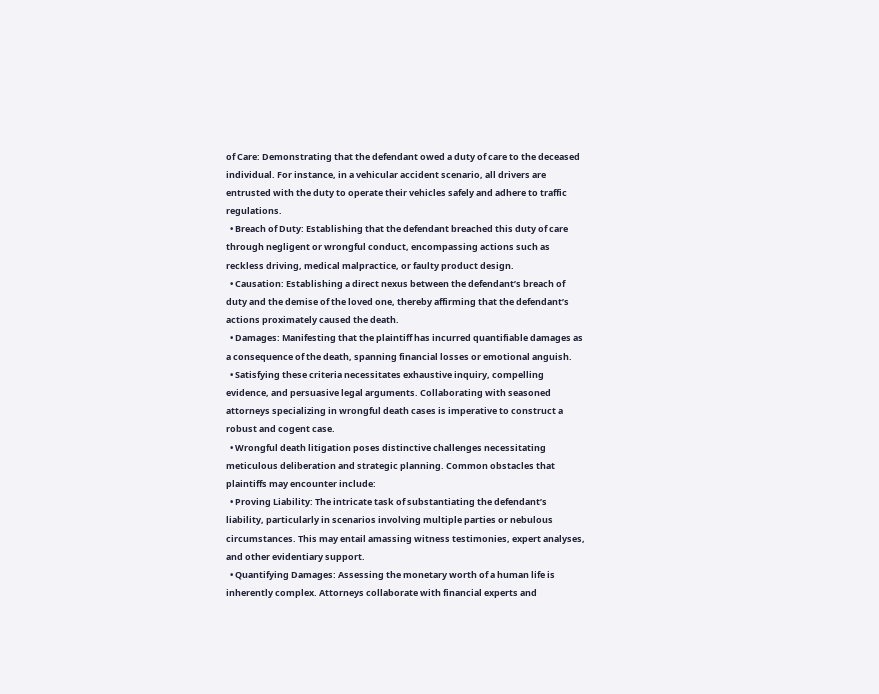of Care: Demonstrating that the defendant owed a duty of care to the deceased individual. For instance, in a vehicular accident scenario, all drivers are entrusted with the duty to operate their vehicles safely and adhere to traffic regulations.
  • Breach of Duty: Establishing that the defendant breached this duty of care through negligent or wrongful conduct, encompassing actions such as reckless driving, medical malpractice, or faulty product design.
  • Causation: Establishing a direct nexus between the defendant’s breach of duty and the demise of the loved one, thereby affirming that the defendant’s actions proximately caused the death.
  • Damages: Manifesting that the plaintiff has incurred quantifiable damages as a consequence of the death, spanning financial losses or emotional anguish.
  • Satisfying these criteria necessitates exhaustive inquiry, compelling evidence, and persuasive legal arguments. Collaborating with seasoned attorneys specializing in wrongful death cases is imperative to construct a robust and cogent case.
  • Wrongful death litigation poses distinctive challenges necessitating meticulous deliberation and strategic planning. Common obstacles that plaintiffs may encounter include:
  • Proving Liability: The intricate task of substantiating the defendant’s liability, particularly in scenarios involving multiple parties or nebulous circumstances. This may entail amassing witness testimonies, expert analyses, and other evidentiary support.
  • Quantifying Damages: Assessing the monetary worth of a human life is inherently complex. Attorneys collaborate with financial experts and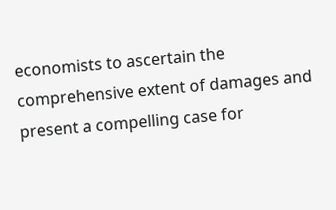economists to ascertain the comprehensive extent of damages and present a compelling case for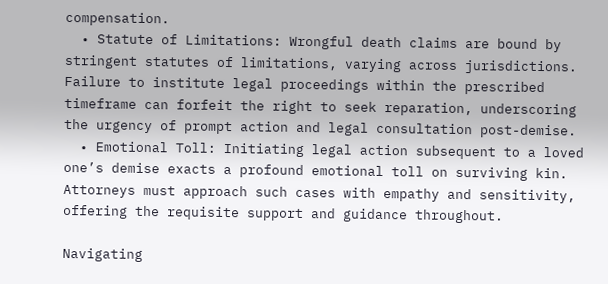compensation.
  • Statute of Limitations: Wrongful death claims are bound by stringent statutes of limitations, varying across jurisdictions. Failure to institute legal proceedings within the prescribed timeframe can forfeit the right to seek reparation, underscoring the urgency of prompt action and legal consultation post-demise.
  • Emotional Toll: Initiating legal action subsequent to a loved one’s demise exacts a profound emotional toll on surviving kin. Attorneys must approach such cases with empathy and sensitivity, offering the requisite support and guidance throughout.

Navigating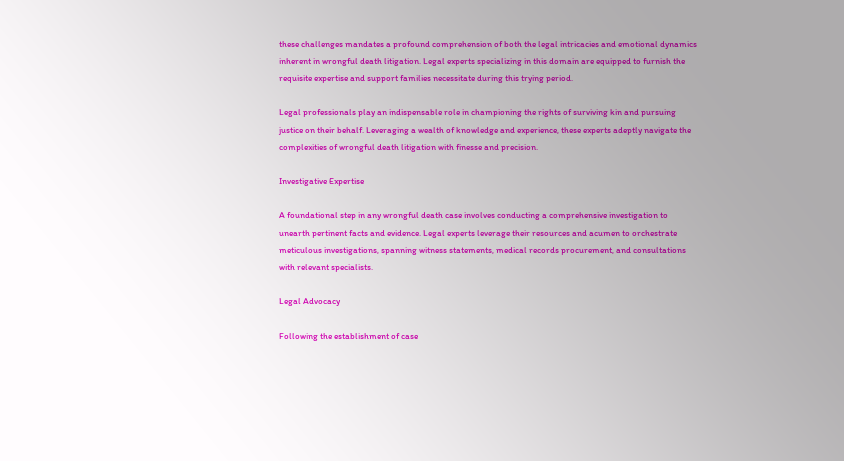these challenges mandates a profound comprehension of both the legal intricacies and emotional dynamics inherent in wrongful death litigation. Legal experts specializing in this domain are equipped to furnish the requisite expertise and support families necessitate during this trying period.

Legal professionals play an indispensable role in championing the rights of surviving kin and pursuing justice on their behalf. Leveraging a wealth of knowledge and experience, these experts adeptly navigate the complexities of wrongful death litigation with finesse and precision.

Investigative Expertise

A foundational step in any wrongful death case involves conducting a comprehensive investigation to unearth pertinent facts and evidence. Legal experts leverage their resources and acumen to orchestrate meticulous investigations, spanning witness statements, medical records procurement, and consultations with relevant specialists.

Legal Advocacy

Following the establishment of case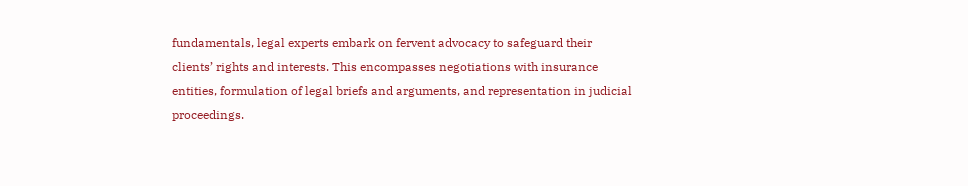fundamentals, legal experts embark on fervent advocacy to safeguard their clients’ rights and interests. This encompasses negotiations with insurance entities, formulation of legal briefs and arguments, and representation in judicial proceedings.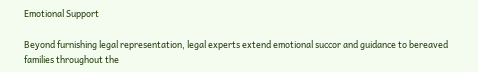Emotional Support

Beyond furnishing legal representation, legal experts extend emotional succor and guidance to bereaved families throughout the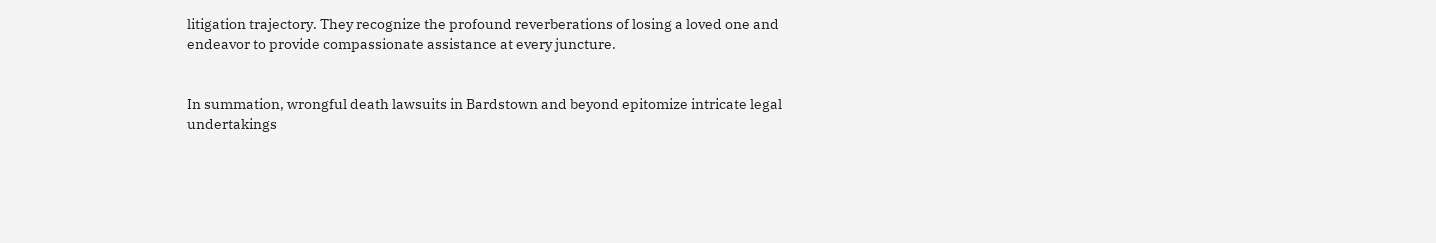litigation trajectory. They recognize the profound reverberations of losing a loved one and endeavor to provide compassionate assistance at every juncture.


In summation, wrongful death lawsuits in Bardstown and beyond epitomize intricate legal undertakings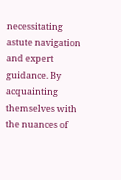necessitating astute navigation and expert guidance. By acquainting themselves with the nuances of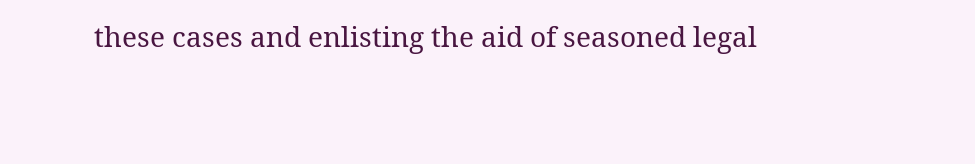these cases and enlisting the aid of seasoned legal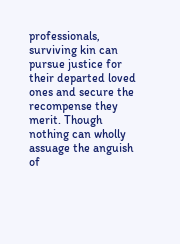professionals, surviving kin can pursue justice for their departed loved ones and secure the recompense they merit. Though nothing can wholly assuage the anguish of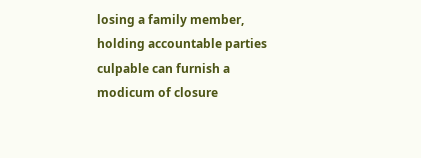losing a family member, holding accountable parties culpable can furnish a modicum of closure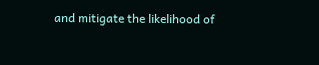and mitigate the likelihood of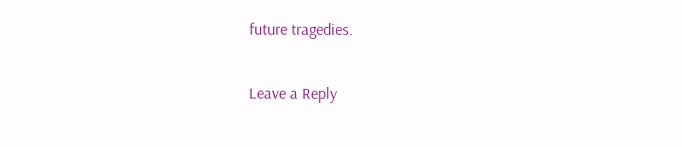future tragedies.

Leave a Reply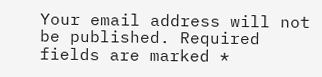Your email address will not be published. Required fields are marked *